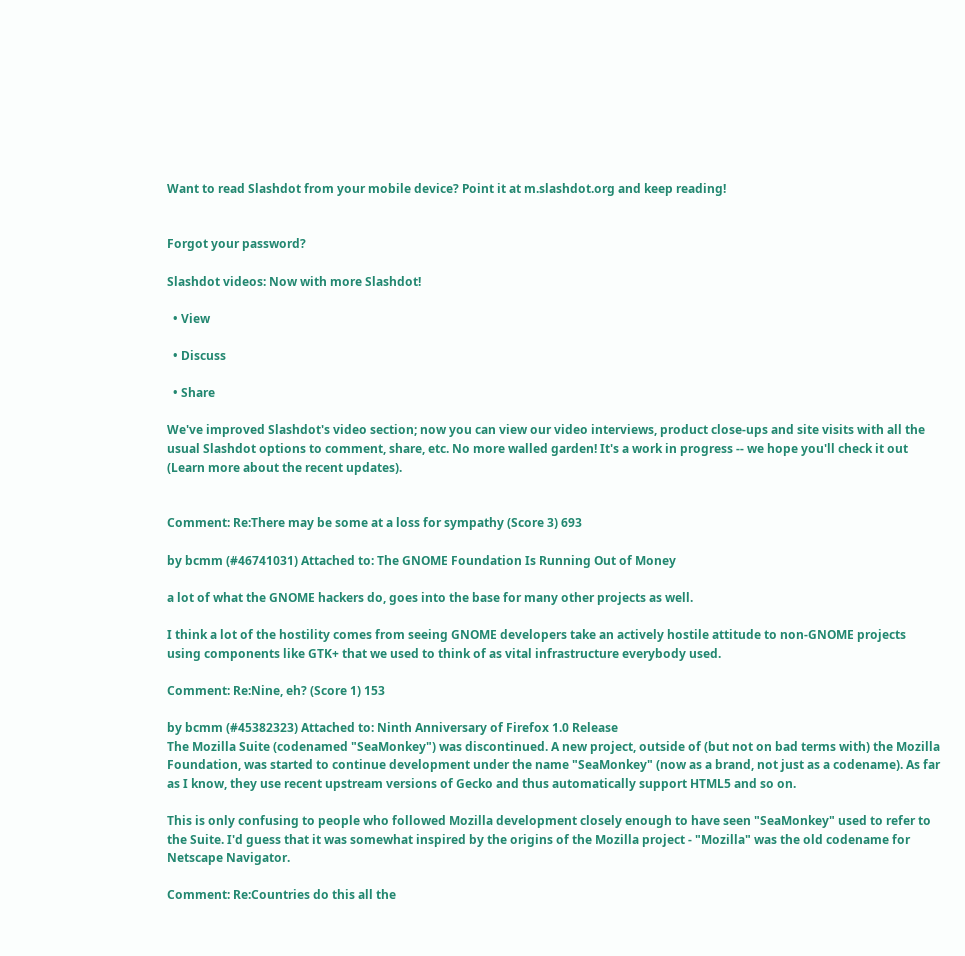Want to read Slashdot from your mobile device? Point it at m.slashdot.org and keep reading!


Forgot your password?

Slashdot videos: Now with more Slashdot!

  • View

  • Discuss

  • Share

We've improved Slashdot's video section; now you can view our video interviews, product close-ups and site visits with all the usual Slashdot options to comment, share, etc. No more walled garden! It's a work in progress -- we hope you'll check it out (Learn more about the recent updates).


Comment: Re:There may be some at a loss for sympathy (Score 3) 693

by bcmm (#46741031) Attached to: The GNOME Foundation Is Running Out of Money

a lot of what the GNOME hackers do, goes into the base for many other projects as well.

I think a lot of the hostility comes from seeing GNOME developers take an actively hostile attitude to non-GNOME projects using components like GTK+ that we used to think of as vital infrastructure everybody used.

Comment: Re:Nine, eh? (Score 1) 153

by bcmm (#45382323) Attached to: Ninth Anniversary of Firefox 1.0 Release
The Mozilla Suite (codenamed "SeaMonkey") was discontinued. A new project, outside of (but not on bad terms with) the Mozilla Foundation, was started to continue development under the name "SeaMonkey" (now as a brand, not just as a codename). As far as I know, they use recent upstream versions of Gecko and thus automatically support HTML5 and so on.

This is only confusing to people who followed Mozilla development closely enough to have seen "SeaMonkey" used to refer to the Suite. I'd guess that it was somewhat inspired by the origins of the Mozilla project - "Mozilla" was the old codename for Netscape Navigator.

Comment: Re:Countries do this all the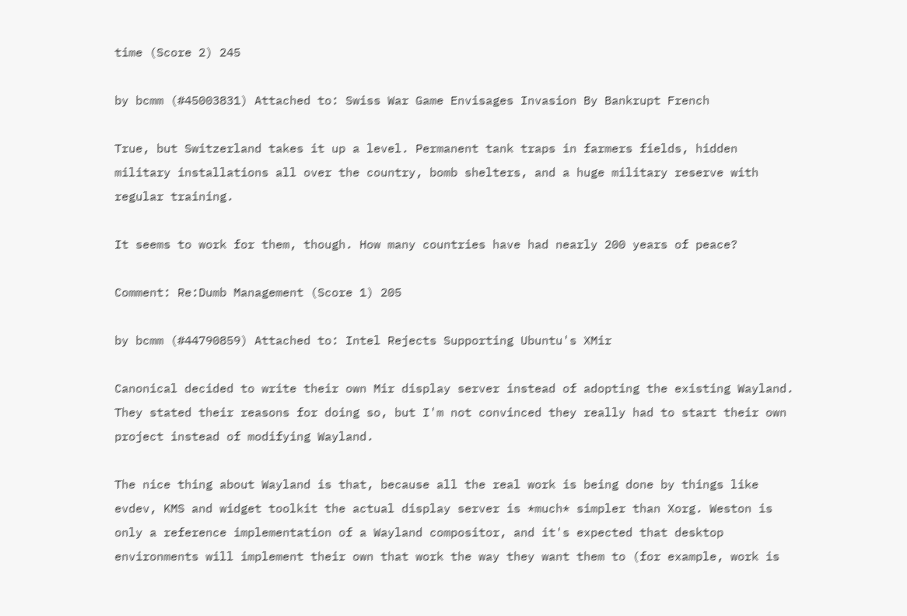time (Score 2) 245

by bcmm (#45003831) Attached to: Swiss War Game Envisages Invasion By Bankrupt French

True, but Switzerland takes it up a level. Permanent tank traps in farmers fields, hidden military installations all over the country, bomb shelters, and a huge military reserve with regular training.

It seems to work for them, though. How many countries have had nearly 200 years of peace?

Comment: Re:Dumb Management (Score 1) 205

by bcmm (#44790859) Attached to: Intel Rejects Supporting Ubuntu's XMir

Canonical decided to write their own Mir display server instead of adopting the existing Wayland. They stated their reasons for doing so, but I'm not convinced they really had to start their own project instead of modifying Wayland.

The nice thing about Wayland is that, because all the real work is being done by things like evdev, KMS and widget toolkit the actual display server is *much* simpler than Xorg. Weston is only a reference implementation of a Wayland compositor, and it's expected that desktop environments will implement their own that work the way they want them to (for example, work is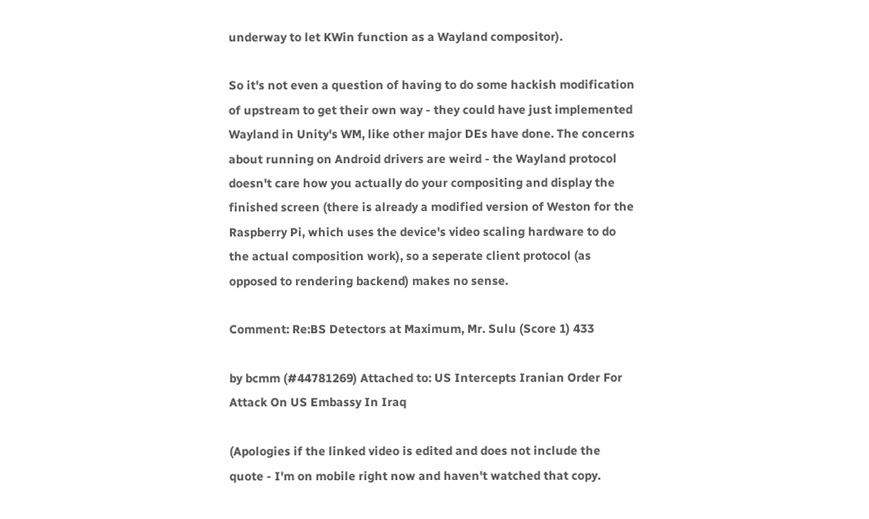underway to let KWin function as a Wayland compositor).

So it's not even a question of having to do some hackish modification of upstream to get their own way - they could have just implemented Wayland in Unity's WM, like other major DEs have done. The concerns about running on Android drivers are weird - the Wayland protocol doesn't care how you actually do your compositing and display the finished screen (there is already a modified version of Weston for the Raspberry Pi, which uses the device's video scaling hardware to do the actual composition work), so a seperate client protocol (as opposed to rendering backend) makes no sense.

Comment: Re:BS Detectors at Maximum, Mr. Sulu (Score 1) 433

by bcmm (#44781269) Attached to: US Intercepts Iranian Order For Attack On US Embassy In Iraq

(Apologies if the linked video is edited and does not include the quote - I'm on mobile right now and haven't watched that copy.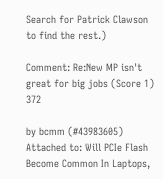Search for Patrick Clawson to find the rest.)

Comment: Re:New MP isn't great for big jobs (Score 1) 372

by bcmm (#43983605) Attached to: Will PCIe Flash Become Common In Laptops,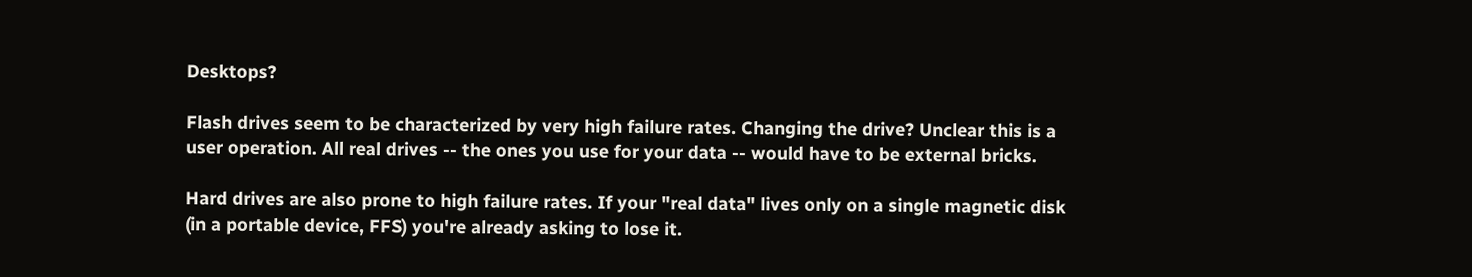Desktops?

Flash drives seem to be characterized by very high failure rates. Changing the drive? Unclear this is a user operation. All real drives -- the ones you use for your data -- would have to be external bricks.

Hard drives are also prone to high failure rates. If your "real data" lives only on a single magnetic disk (in a portable device, FFS) you're already asking to lose it.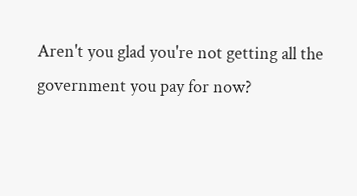Aren't you glad you're not getting all the government you pay for now?